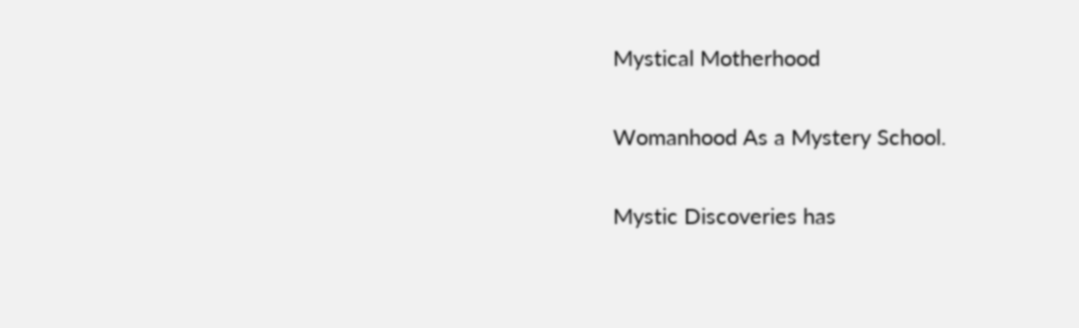Mystical Motherhood

Womanhood As a Mystery School.

Mystic Discoveries has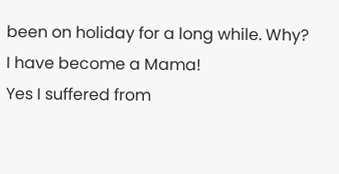been on holiday for a long while. Why? I have become a Mama!
Yes I suffered from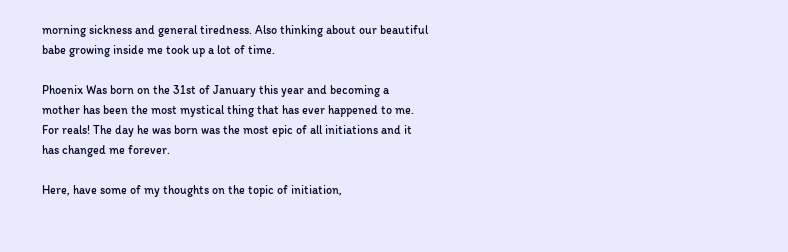morning sickness and general tiredness. Also thinking about our beautiful babe growing inside me took up a lot of time.

Phoenix Was born on the 31st of January this year and becoming a mother has been the most mystical thing that has ever happened to me. For reals! The day he was born was the most epic of all initiations and it has changed me forever.

Here, have some of my thoughts on the topic of initiation,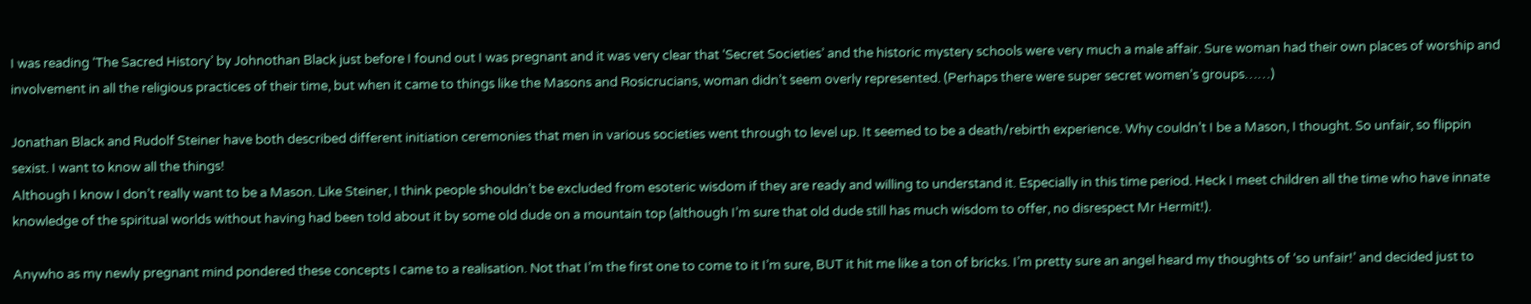I was reading ‘The Sacred History’ by Johnothan Black just before I found out I was pregnant and it was very clear that ‘Secret Societies’ and the historic mystery schools were very much a male affair. Sure woman had their own places of worship and involvement in all the religious practices of their time, but when it came to things like the Masons and Rosicrucians, woman didn’t seem overly represented. (Perhaps there were super secret women’s groups……)

Jonathan Black and Rudolf Steiner have both described different initiation ceremonies that men in various societies went through to level up. It seemed to be a death/rebirth experience. Why couldn’t I be a Mason, I thought. So unfair, so flippin sexist. I want to know all the things!
Although I know I don’t really want to be a Mason. Like Steiner, I think people shouldn’t be excluded from esoteric wisdom if they are ready and willing to understand it. Especially in this time period. Heck I meet children all the time who have innate knowledge of the spiritual worlds without having had been told about it by some old dude on a mountain top (although I’m sure that old dude still has much wisdom to offer, no disrespect Mr Hermit!).

Anywho as my newly pregnant mind pondered these concepts I came to a realisation. Not that I’m the first one to come to it I’m sure, BUT it hit me like a ton of bricks. I’m pretty sure an angel heard my thoughts of ‘so unfair!’ and decided just to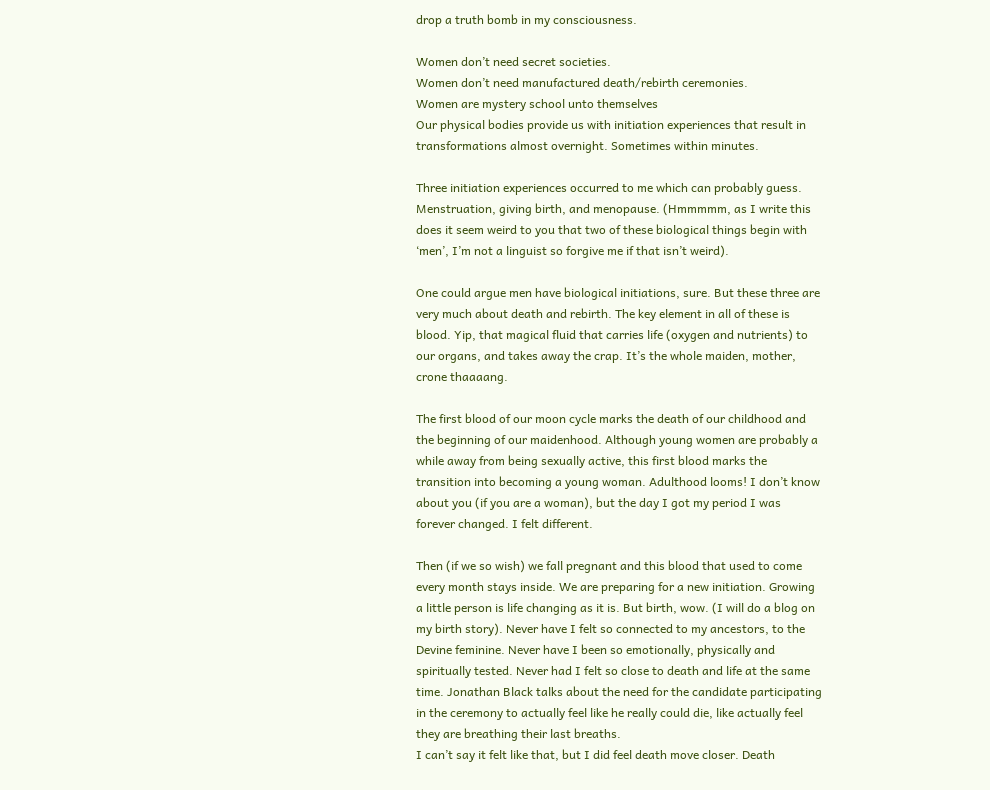drop a truth bomb in my consciousness.

Women don’t need secret societies.
Women don’t need manufactured death/rebirth ceremonies.
Women are mystery school unto themselves
Our physical bodies provide us with initiation experiences that result in transformations almost overnight. Sometimes within minutes.

Three initiation experiences occurred to me which can probably guess. Menstruation, giving birth, and menopause. (Hmmmmm, as I write this does it seem weird to you that two of these biological things begin with ‘men’, I’m not a linguist so forgive me if that isn’t weird).

One could argue men have biological initiations, sure. But these three are very much about death and rebirth. The key element in all of these is blood. Yip, that magical fluid that carries life (oxygen and nutrients) to our organs, and takes away the crap. It’s the whole maiden, mother, crone thaaaang.

The first blood of our moon cycle marks the death of our childhood and the beginning of our maidenhood. Although young women are probably a while away from being sexually active, this first blood marks the transition into becoming a young woman. Adulthood looms! I don’t know about you (if you are a woman), but the day I got my period I was forever changed. I felt different.

Then (if we so wish) we fall pregnant and this blood that used to come every month stays inside. We are preparing for a new initiation. Growing a little person is life changing as it is. But birth, wow. (I will do a blog on my birth story). Never have I felt so connected to my ancestors, to the Devine feminine. Never have I been so emotionally, physically and spiritually tested. Never had I felt so close to death and life at the same time. Jonathan Black talks about the need for the candidate participating in the ceremony to actually feel like he really could die, like actually feel they are breathing their last breaths.
I can’t say it felt like that, but I did feel death move closer. Death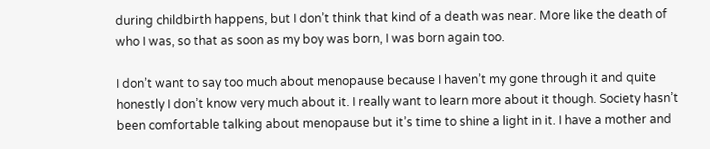during childbirth happens, but I don’t think that kind of a death was near. More like the death of who I was, so that as soon as my boy was born, I was born again too.

I don’t want to say too much about menopause because I haven’t my gone through it and quite honestly I don’t know very much about it. I really want to learn more about it though. Society hasn’t been comfortable talking about menopause but it’s time to shine a light in it. I have a mother and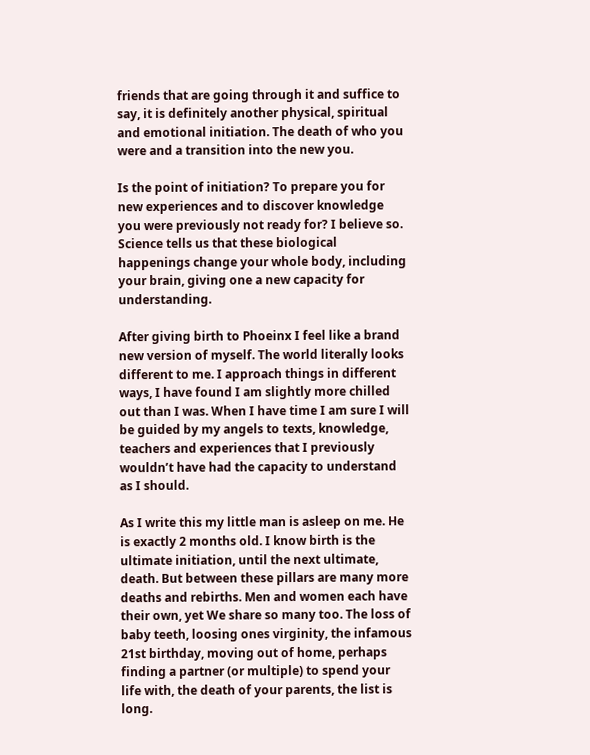friends that are going through it and suffice to say, it is definitely another physical, spiritual and emotional initiation. The death of who you were and a transition into the new you.

Is the point of initiation? To prepare you for new experiences and to discover knowledge you were previously not ready for? I believe so. Science tells us that these biological happenings change your whole body, including your brain, giving one a new capacity for understanding.

After giving birth to Phoeinx I feel like a brand new version of myself. The world literally looks different to me. I approach things in different ways, I have found I am slightly more chilled out than I was. When I have time I am sure I will be guided by my angels to texts, knowledge, teachers and experiences that I previously wouldn’t have had the capacity to understand as I should.

As I write this my little man is asleep on me. He is exactly 2 months old. I know birth is the ultimate initiation, until the next ultimate, death. But between these pillars are many more deaths and rebirths. Men and women each have their own, yet We share so many too. The loss of baby teeth, loosing ones virginity, the infamous 21st birthday, moving out of home, perhaps finding a partner (or multiple) to spend your life with, the death of your parents, the list is long.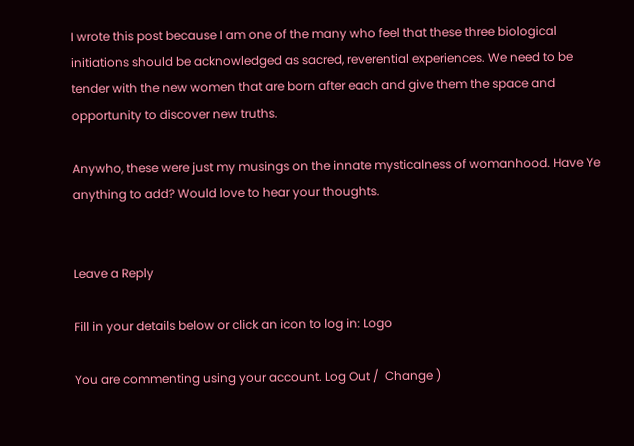I wrote this post because I am one of the many who feel that these three biological initiations should be acknowledged as sacred, reverential experiences. We need to be tender with the new women that are born after each and give them the space and opportunity to discover new truths.

Anywho, these were just my musings on the innate mysticalness of womanhood. Have Ye anything to add? Would love to hear your thoughts.


Leave a Reply

Fill in your details below or click an icon to log in: Logo

You are commenting using your account. Log Out /  Change )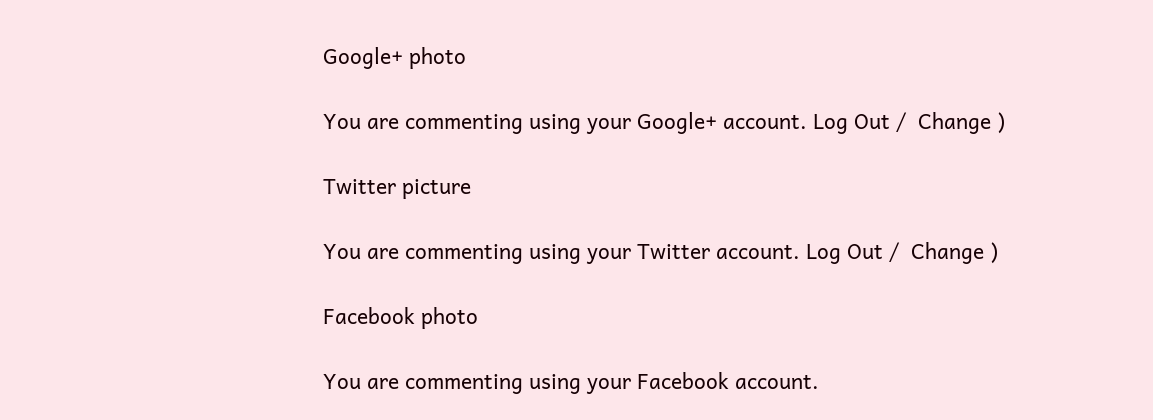Google+ photo

You are commenting using your Google+ account. Log Out /  Change )

Twitter picture

You are commenting using your Twitter account. Log Out /  Change )

Facebook photo

You are commenting using your Facebook account.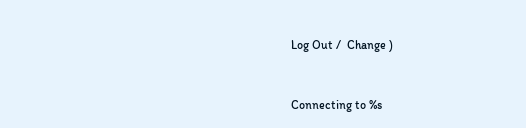Log Out /  Change )


Connecting to %s